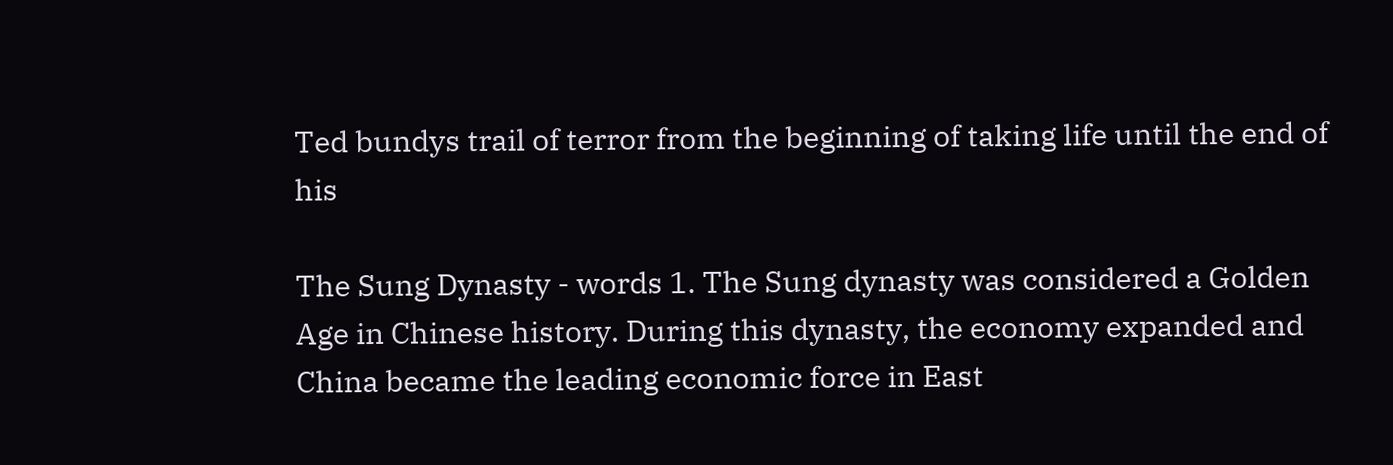Ted bundys trail of terror from the beginning of taking life until the end of his

The Sung Dynasty - words 1. The Sung dynasty was considered a Golden Age in Chinese history. During this dynasty, the economy expanded and China became the leading economic force in East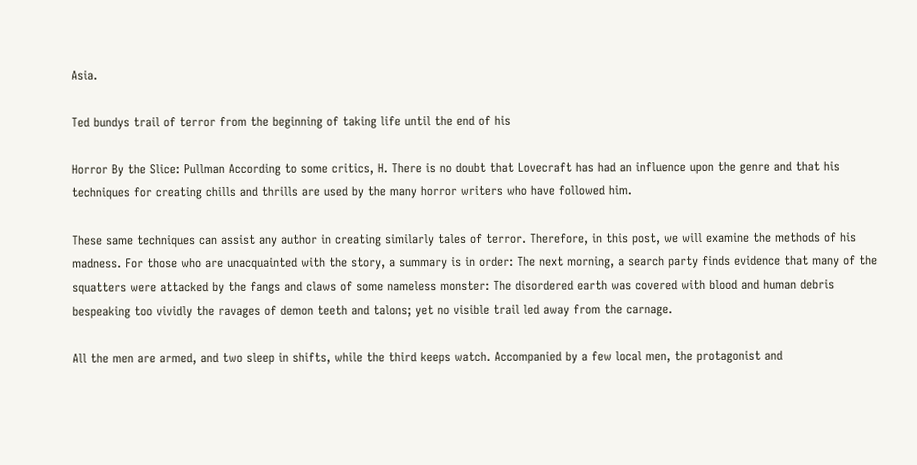Asia.

Ted bundys trail of terror from the beginning of taking life until the end of his

Horror By the Slice: Pullman According to some critics, H. There is no doubt that Lovecraft has had an influence upon the genre and that his techniques for creating chills and thrills are used by the many horror writers who have followed him.

These same techniques can assist any author in creating similarly tales of terror. Therefore, in this post, we will examine the methods of his madness. For those who are unacquainted with the story, a summary is in order: The next morning, a search party finds evidence that many of the squatters were attacked by the fangs and claws of some nameless monster: The disordered earth was covered with blood and human debris bespeaking too vividly the ravages of demon teeth and talons; yet no visible trail led away from the carnage.

All the men are armed, and two sleep in shifts, while the third keeps watch. Accompanied by a few local men, the protagonist and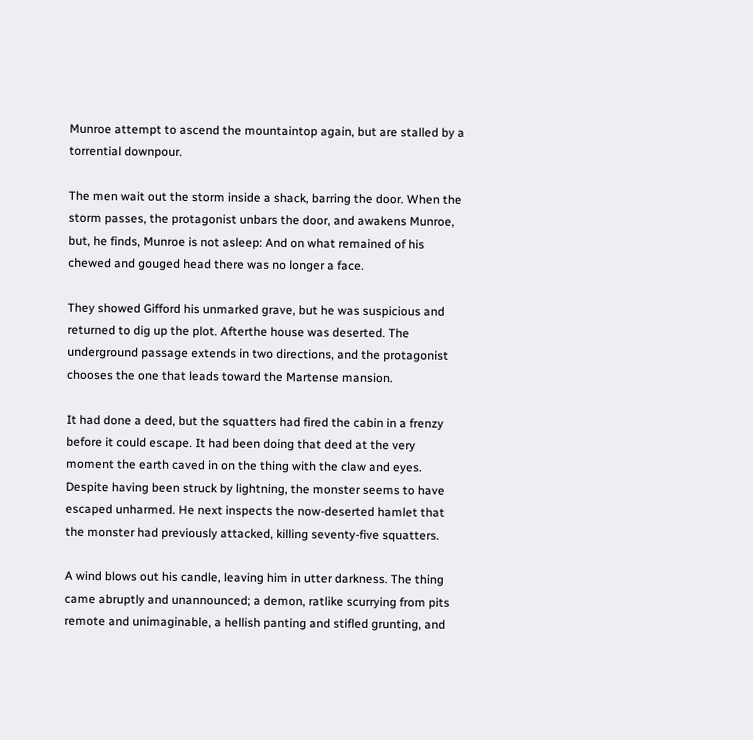Munroe attempt to ascend the mountaintop again, but are stalled by a torrential downpour.

The men wait out the storm inside a shack, barring the door. When the storm passes, the protagonist unbars the door, and awakens Munroe, but, he finds, Munroe is not asleep: And on what remained of his chewed and gouged head there was no longer a face.

They showed Gifford his unmarked grave, but he was suspicious and returned to dig up the plot. Afterthe house was deserted. The underground passage extends in two directions, and the protagonist chooses the one that leads toward the Martense mansion.

It had done a deed, but the squatters had fired the cabin in a frenzy before it could escape. It had been doing that deed at the very moment the earth caved in on the thing with the claw and eyes. Despite having been struck by lightning, the monster seems to have escaped unharmed. He next inspects the now-deserted hamlet that the monster had previously attacked, killing seventy-five squatters.

A wind blows out his candle, leaving him in utter darkness. The thing came abruptly and unannounced; a demon, ratlike scurrying from pits remote and unimaginable, a hellish panting and stifled grunting, and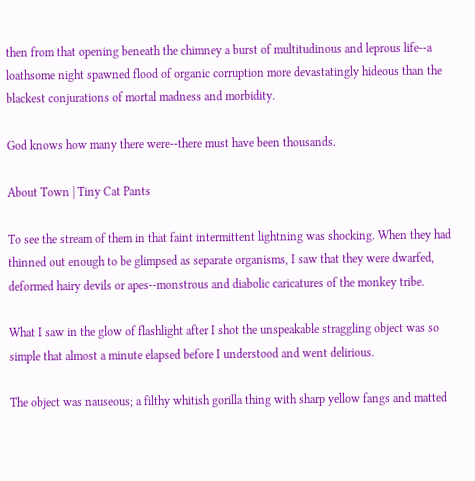then from that opening beneath the chimney a burst of multitudinous and leprous life--a loathsome night spawned flood of organic corruption more devastatingly hideous than the blackest conjurations of mortal madness and morbidity.

God knows how many there were--there must have been thousands.

About Town | Tiny Cat Pants

To see the stream of them in that faint intermittent lightning was shocking. When they had thinned out enough to be glimpsed as separate organisms, I saw that they were dwarfed, deformed hairy devils or apes--monstrous and diabolic caricatures of the monkey tribe.

What I saw in the glow of flashlight after I shot the unspeakable straggling object was so simple that almost a minute elapsed before I understood and went delirious.

The object was nauseous; a filthy whitish gorilla thing with sharp yellow fangs and matted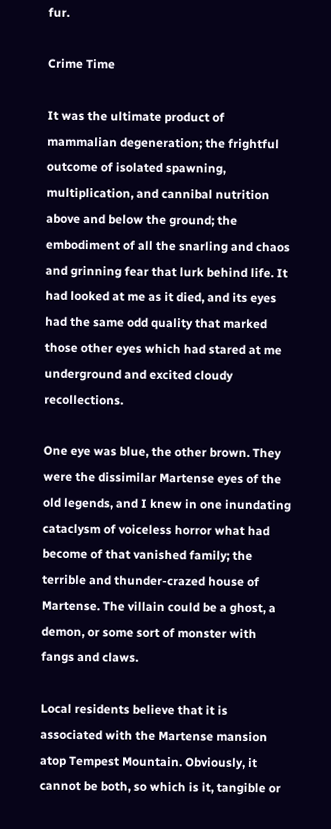fur.

Crime Time

It was the ultimate product of mammalian degeneration; the frightful outcome of isolated spawning, multiplication, and cannibal nutrition above and below the ground; the embodiment of all the snarling and chaos and grinning fear that lurk behind life. It had looked at me as it died, and its eyes had the same odd quality that marked those other eyes which had stared at me underground and excited cloudy recollections.

One eye was blue, the other brown. They were the dissimilar Martense eyes of the old legends, and I knew in one inundating cataclysm of voiceless horror what had become of that vanished family; the terrible and thunder-crazed house of Martense. The villain could be a ghost, a demon, or some sort of monster with fangs and claws.

Local residents believe that it is associated with the Martense mansion atop Tempest Mountain. Obviously, it cannot be both, so which is it, tangible or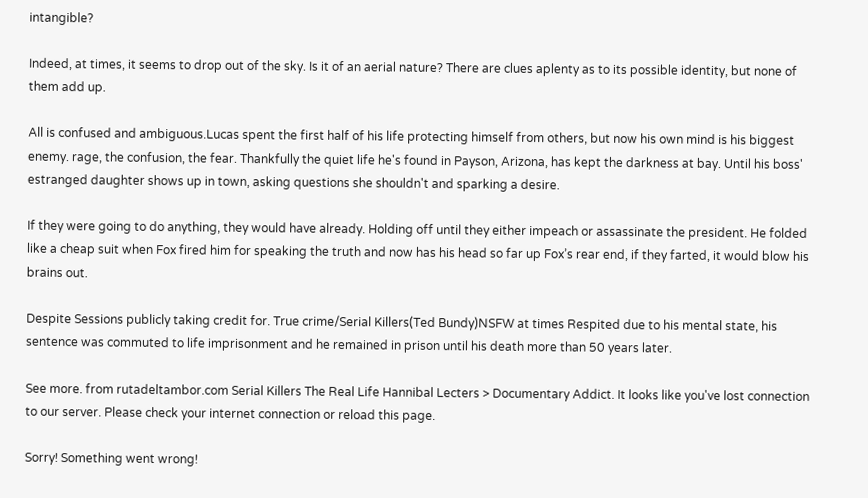intangible?

Indeed, at times, it seems to drop out of the sky. Is it of an aerial nature? There are clues aplenty as to its possible identity, but none of them add up.

All is confused and ambiguous.Lucas spent the first half of his life protecting himself from others, but now his own mind is his biggest enemy. rage, the confusion, the fear. Thankfully the quiet life he's found in Payson, Arizona, has kept the darkness at bay. Until his boss' estranged daughter shows up in town, asking questions she shouldn't and sparking a desire.

If they were going to do anything, they would have already. Holding off until they either impeach or assassinate the president. He folded like a cheap suit when Fox fired him for speaking the truth and now has his head so far up Fox’s rear end, if they farted, it would blow his brains out.

Despite Sessions publicly taking credit for. True crime/Serial Killers(Ted Bundy)NSFW at times Respited due to his mental state, his sentence was commuted to life imprisonment and he remained in prison until his death more than 50 years later.

See more. from rutadeltambor.com Serial Killers The Real Life Hannibal Lecters > Documentary Addict. It looks like you've lost connection to our server. Please check your internet connection or reload this page.

Sorry! Something went wrong!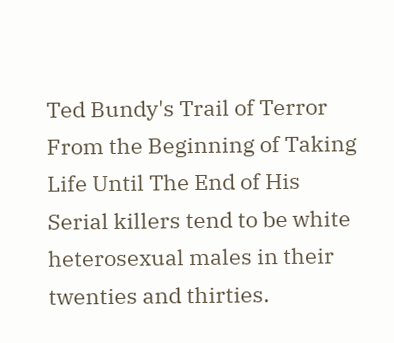Ted Bundy's Trail of Terror From the Beginning of Taking Life Until The End of His Serial killers tend to be white heterosexual males in their twenties and thirties.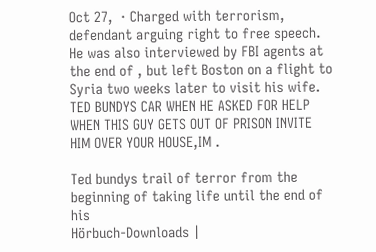Oct 27,  · Charged with terrorism, defendant arguing right to free speech. He was also interviewed by FBI agents at the end of , but left Boston on a flight to Syria two weeks later to visit his wife. TED BUNDYS CAR WHEN HE ASKED FOR HELP WHEN THIS GUY GETS OUT OF PRISON INVITE HIM OVER YOUR HOUSE,IM .

Ted bundys trail of terror from the beginning of taking life until the end of his
Hörbuch-Downloads |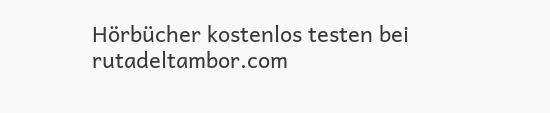Hörbücher kostenlos testen bei rutadeltambor.com